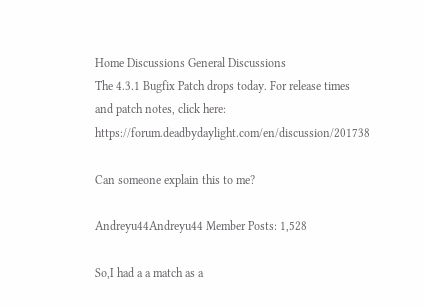Home Discussions General Discussions
The 4.3.1 Bugfix Patch drops today. For release times and patch notes, click here: https://forum.deadbydaylight.com/en/discussion/201738

Can someone explain this to me?

Andreyu44Andreyu44 Member Posts: 1,528

So,I had a a match as a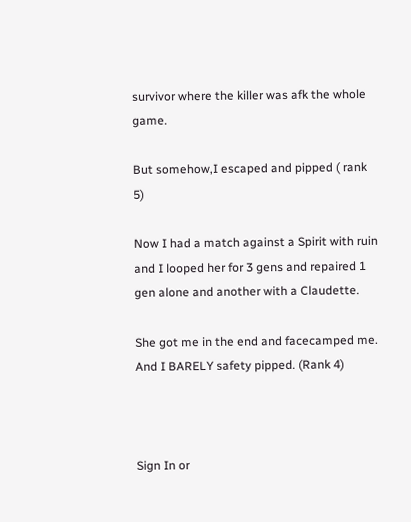survivor where the killer was afk the whole game.

But somehow,I escaped and pipped ( rank 5)

Now I had a match against a Spirit with ruin and I looped her for 3 gens and repaired 1 gen alone and another with a Claudette.

She got me in the end and facecamped me. And I BARELY safety pipped. (Rank 4)



Sign In or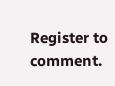Register to comment.